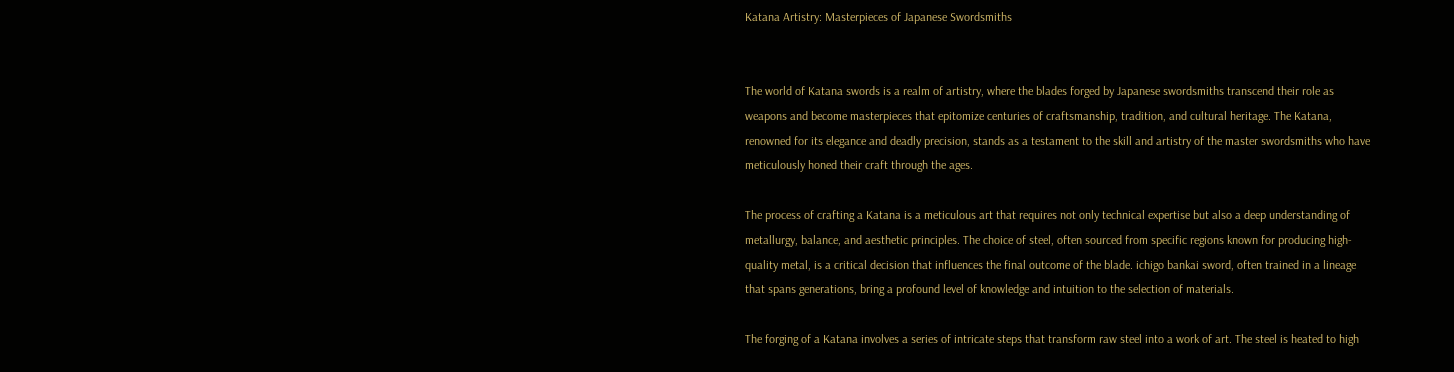Katana Artistry: Masterpieces of Japanese Swordsmiths


The world of Katana swords is a realm of artistry, where the blades forged by Japanese swordsmiths transcend their role as weapons and become masterpieces that epitomize centuries of craftsmanship, tradition, and cultural heritage. The Katana, renowned for its elegance and deadly precision, stands as a testament to the skill and artistry of the master swordsmiths who have meticulously honed their craft through the ages.

The process of crafting a Katana is a meticulous art that requires not only technical expertise but also a deep understanding of metallurgy, balance, and aesthetic principles. The choice of steel, often sourced from specific regions known for producing high-quality metal, is a critical decision that influences the final outcome of the blade. ichigo bankai sword, often trained in a lineage that spans generations, bring a profound level of knowledge and intuition to the selection of materials.

The forging of a Katana involves a series of intricate steps that transform raw steel into a work of art. The steel is heated to high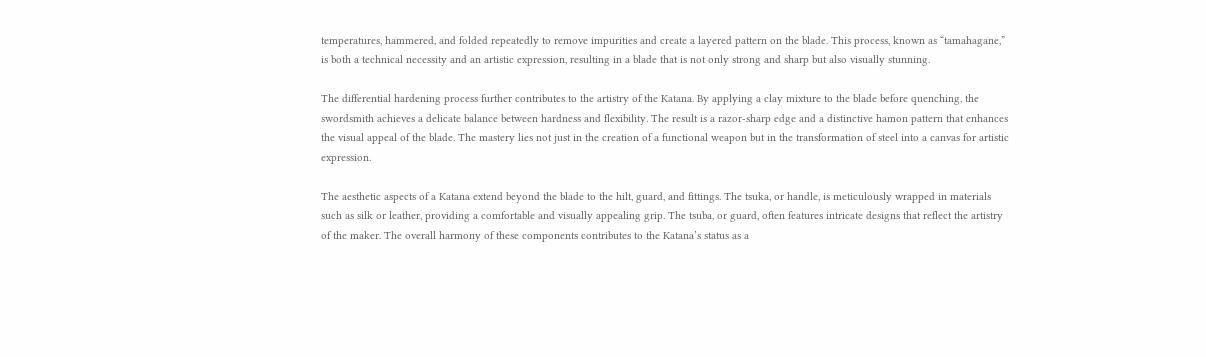temperatures, hammered, and folded repeatedly to remove impurities and create a layered pattern on the blade. This process, known as “tamahagane,” is both a technical necessity and an artistic expression, resulting in a blade that is not only strong and sharp but also visually stunning.

The differential hardening process further contributes to the artistry of the Katana. By applying a clay mixture to the blade before quenching, the swordsmith achieves a delicate balance between hardness and flexibility. The result is a razor-sharp edge and a distinctive hamon pattern that enhances the visual appeal of the blade. The mastery lies not just in the creation of a functional weapon but in the transformation of steel into a canvas for artistic expression.

The aesthetic aspects of a Katana extend beyond the blade to the hilt, guard, and fittings. The tsuka, or handle, is meticulously wrapped in materials such as silk or leather, providing a comfortable and visually appealing grip. The tsuba, or guard, often features intricate designs that reflect the artistry of the maker. The overall harmony of these components contributes to the Katana’s status as a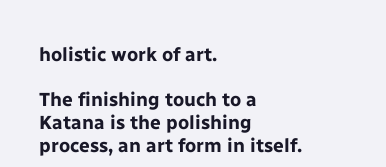holistic work of art.

The finishing touch to a Katana is the polishing process, an art form in itself.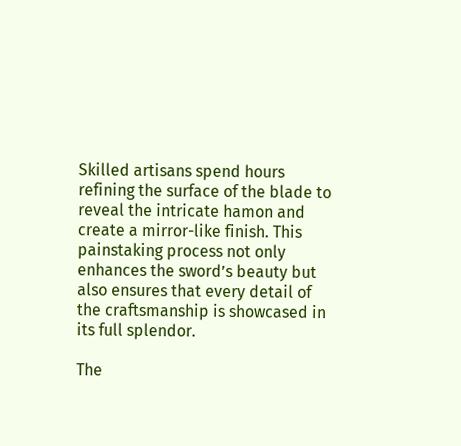Skilled artisans spend hours refining the surface of the blade to reveal the intricate hamon and create a mirror-like finish. This painstaking process not only enhances the sword’s beauty but also ensures that every detail of the craftsmanship is showcased in its full splendor.

The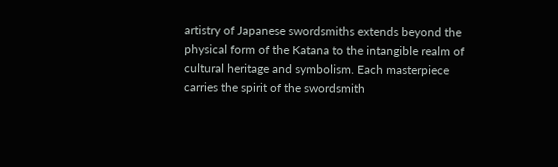artistry of Japanese swordsmiths extends beyond the physical form of the Katana to the intangible realm of cultural heritage and symbolism. Each masterpiece carries the spirit of the swordsmith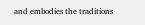and embodies the traditions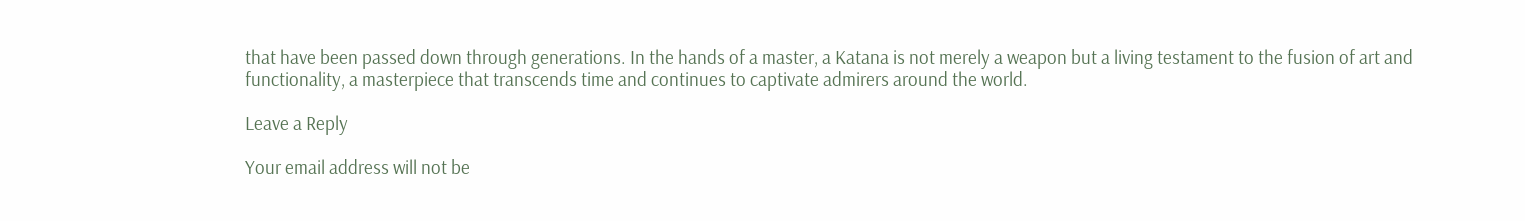that have been passed down through generations. In the hands of a master, a Katana is not merely a weapon but a living testament to the fusion of art and functionality, a masterpiece that transcends time and continues to captivate admirers around the world.

Leave a Reply

Your email address will not be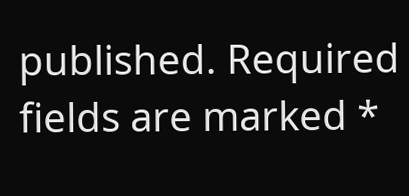published. Required fields are marked *